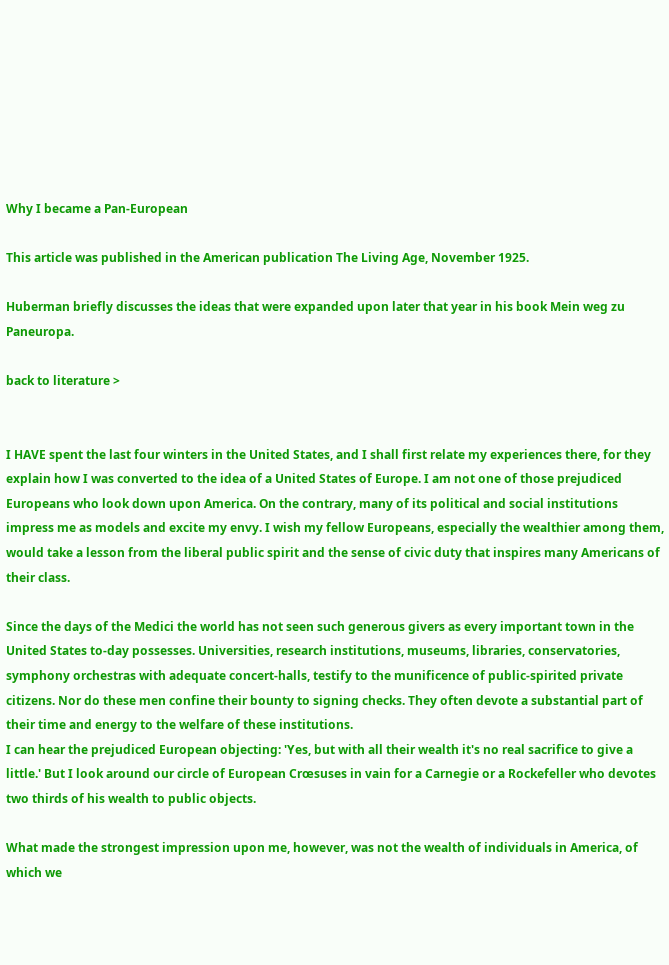Why I became a Pan-European

This article was published in the American publication The Living Age, November 1925.

Huberman briefly discusses the ideas that were expanded upon later that year in his book Mein weg zu Paneuropa.

back to literature >


I HAVE spent the last four winters in the United States, and I shall first relate my experiences there, for they explain how I was converted to the idea of a United States of Europe. I am not one of those prejudiced Europeans who look down upon America. On the contrary, many of its political and social institutions impress me as models and excite my envy. I wish my fellow Europeans, especially the wealthier among them, would take a lesson from the liberal public spirit and the sense of civic duty that inspires many Americans of their class.

Since the days of the Medici the world has not seen such generous givers as every important town in the United States to-day possesses. Universities, research institutions, museums, libraries, conservatories, symphony orchestras with adequate concert-halls, testify to the munificence of public-spirited private citizens. Nor do these men confine their bounty to signing checks. They often devote a substantial part of their time and energy to the welfare of these institutions.
I can hear the prejudiced European objecting: 'Yes, but with all their wealth it's no real sacrifice to give a little.' But I look around our circle of European Crœsuses in vain for a Carnegie or a Rockefeller who devotes two thirds of his wealth to public objects.

What made the strongest impression upon me, however, was not the wealth of individuals in America, of which we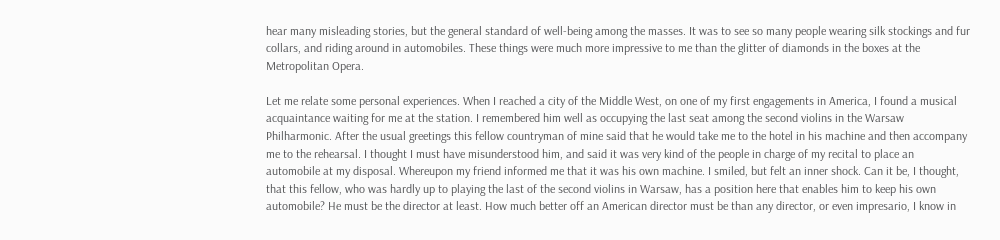hear many misleading stories, but the general standard of well-being among the masses. It was to see so many people wearing silk stockings and fur collars, and riding around in automobiles. These things were much more impressive to me than the glitter of diamonds in the boxes at the Metropolitan Opera.

Let me relate some personal experiences. When I reached a city of the Middle West, on one of my first engagements in America, I found a musical acquaintance waiting for me at the station. I remembered him well as occupying the last seat among the second violins in the Warsaw Philharmonic. After the usual greetings this fellow countryman of mine said that he would take me to the hotel in his machine and then accompany me to the rehearsal. I thought I must have misunderstood him, and said it was very kind of the people in charge of my recital to place an automobile at my disposal. Whereupon my friend informed me that it was his own machine. I smiled, but felt an inner shock. Can it be, I thought, that this fellow, who was hardly up to playing the last of the second violins in Warsaw, has a position here that enables him to keep his own automobile? He must be the director at least. How much better off an American director must be than any director, or even impresario, I know in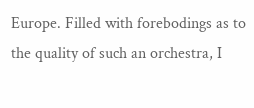Europe. Filled with forebodings as to the quality of such an orchestra, I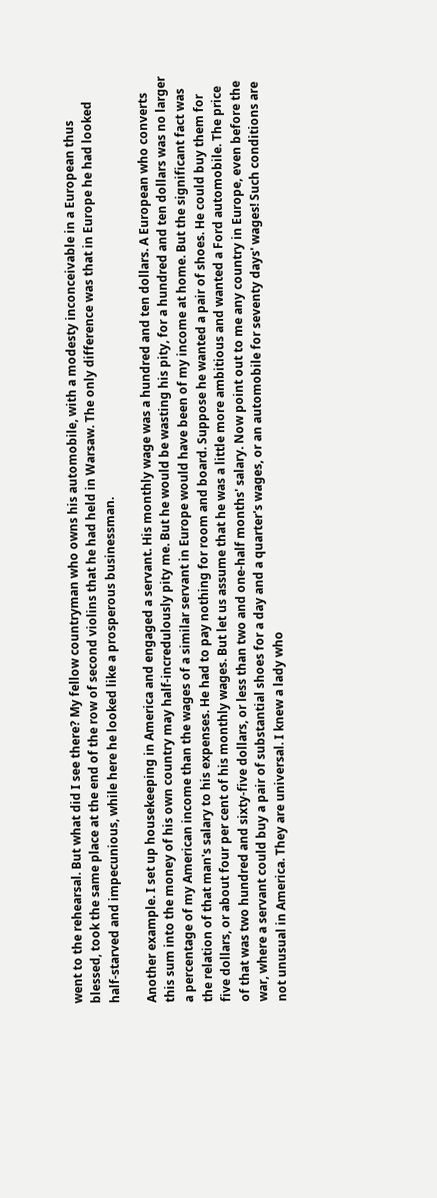went to the rehearsal. But what did I see there? My fellow countryman who owns his automobile, with a modesty inconceivable in a European thus blessed, took the same place at the end of the row of second violins that he had held in Warsaw. The only difference was that in Europe he had looked half-starved and impecunious, while here he looked like a prosperous businessman.

Another example. I set up housekeeping in America and engaged a servant. His monthly wage was a hundred and ten dollars. A European who converts this sum into the money of his own country may half-incredulously pity me. But he would be wasting his pity, for a hundred and ten dollars was no larger a percentage of my American income than the wages of a similar servant in Europe would have been of my income at home. But the significant fact was the relation of that man's salary to his expenses. He had to pay nothing for room and board. Suppose he wanted a pair of shoes. He could buy them for five dollars, or about four per cent of his monthly wages. But let us assume that he was a little more ambitious and wanted a Ford automobile. The price of that was two hundred and sixty-five dollars, or less than two and one-half months' salary. Now point out to me any country in Europe, even before the war, where a servant could buy a pair of substantial shoes for a day and a quarter's wages, or an automobile for seventy days' wages! Such conditions are not unusual in America. They are universal. I knew a lady who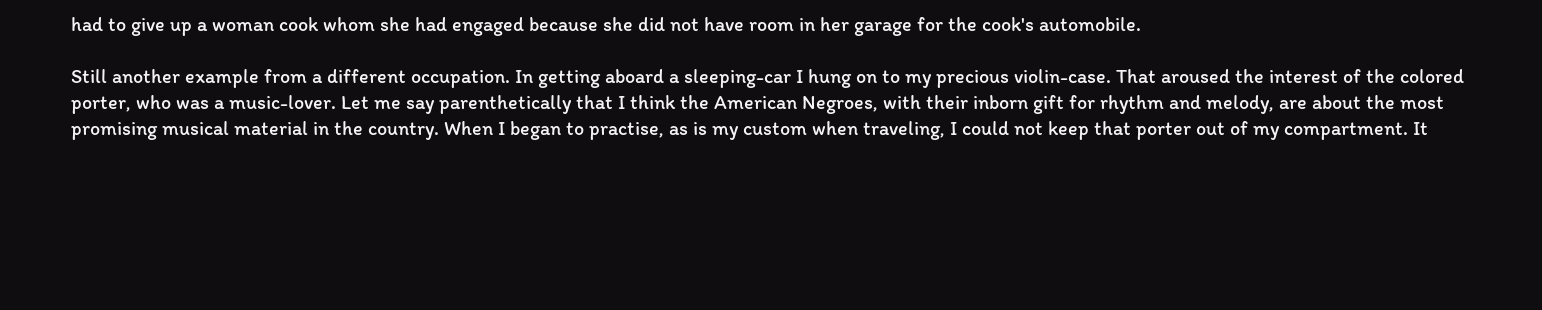had to give up a woman cook whom she had engaged because she did not have room in her garage for the cook's automobile.

Still another example from a different occupation. In getting aboard a sleeping-car I hung on to my precious violin-case. That aroused the interest of the colored porter, who was a music-lover. Let me say parenthetically that I think the American Negroes, with their inborn gift for rhythm and melody, are about the most promising musical material in the country. When I began to practise, as is my custom when traveling, I could not keep that porter out of my compartment. It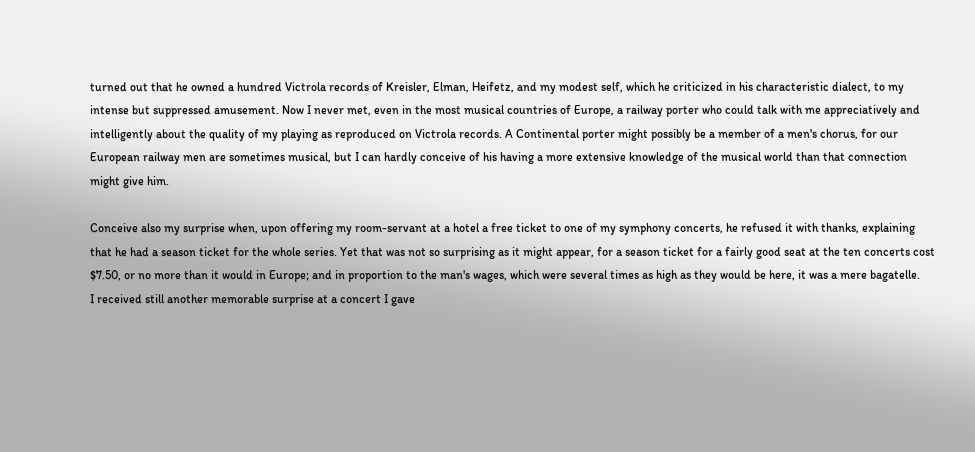turned out that he owned a hundred Victrola records of Kreisler, Elman, Heifetz, and my modest self, which he criticized in his characteristic dialect, to my intense but suppressed amusement. Now I never met, even in the most musical countries of Europe, a railway porter who could talk with me appreciatively and intelligently about the quality of my playing as reproduced on Victrola records. A Continental porter might possibly be a member of a men's chorus, for our European railway men are sometimes musical, but I can hardly conceive of his having a more extensive knowledge of the musical world than that connection might give him.

Conceive also my surprise when, upon offering my room-servant at a hotel a free ticket to one of my symphony concerts, he refused it with thanks, explaining that he had a season ticket for the whole series. Yet that was not so surprising as it might appear, for a season ticket for a fairly good seat at the ten concerts cost $7.50, or no more than it would in Europe; and in proportion to the man's wages, which were several times as high as they would be here, it was a mere bagatelle.
I received still another memorable surprise at a concert I gave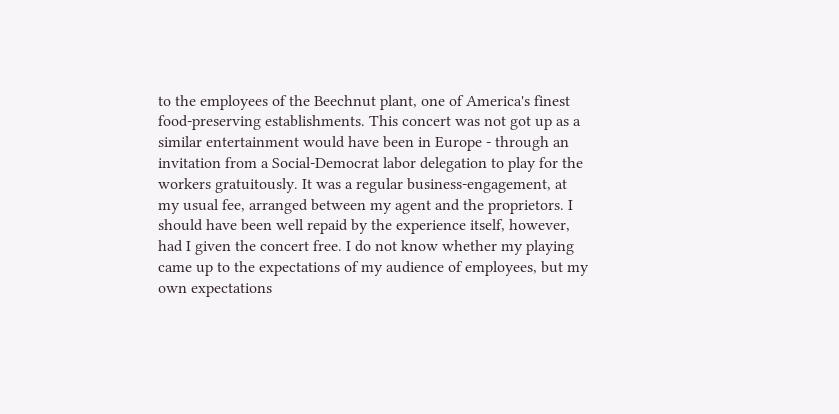to the employees of the Beechnut plant, one of America's finest food-preserving establishments. This concert was not got up as a similar entertainment would have been in Europe - through an invitation from a Social-Democrat labor delegation to play for the workers gratuitously. It was a regular business-engagement, at my usual fee, arranged between my agent and the proprietors. I should have been well repaid by the experience itself, however, had I given the concert free. I do not know whether my playing came up to the expectations of my audience of employees, but my own expectations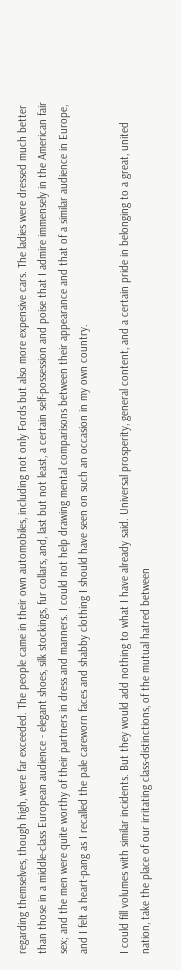regarding themselves, though high, were far exceeded. The people came in their own automobiles, including not only Fords but also more expensive cars. The ladies were dressed much better than those in a middle-class European audience - elegant shoes, silk stockings, fur collars, and, last but not least, a certain self-possession and poise that I admire immensely in the American fair sex; and the men were quite worthy of their partners in dress and manners. I could not help drawing mental comparisons between their appearance and that of a similar audience in Europe, and I felt a heart-pang as I recalled the pale careworn faces and shabby clothing I should have seen on such an occasion in my own country.

I could fill volumes with similar incidents. But they would add nothing to what I have already said. Universal prosperity, general content, and a certain pride in belonging to a great, united nation, take the place of our irritating class-distinctions, of the mutual hatred between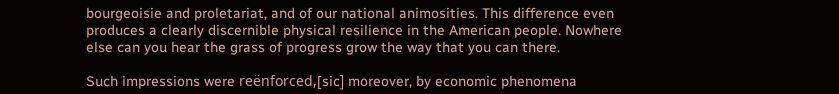bourgeoisie and proletariat, and of our national animosities. This difference even produces a clearly discernible physical resilience in the American people. Nowhere else can you hear the grass of progress grow the way that you can there.

Such impressions were reënforced,[sic] moreover, by economic phenomena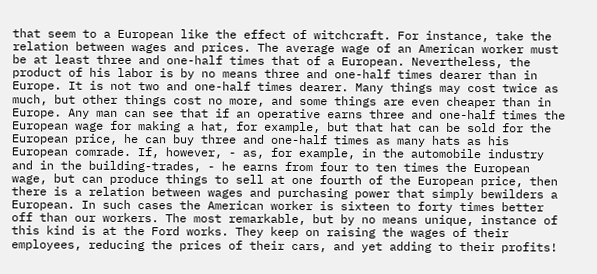that seem to a European like the effect of witchcraft. For instance, take the relation between wages and prices. The average wage of an American worker must be at least three and one-half times that of a European. Nevertheless, the product of his labor is by no means three and one-half times dearer than in Europe. It is not two and one-half times dearer. Many things may cost twice as much, but other things cost no more, and some things are even cheaper than in Europe. Any man can see that if an operative earns three and one-half times the European wage for making a hat, for example, but that hat can be sold for the European price, he can buy three and one-half times as many hats as his European comrade. If, however, - as, for example, in the automobile industry and in the building-trades, - he earns from four to ten times the European wage, but can produce things to sell at one fourth of the European price, then there is a relation between wages and purchasing power that simply bewilders a European. In such cases the American worker is sixteen to forty times better off than our workers. The most remarkable, but by no means unique, instance of this kind is at the Ford works. They keep on raising the wages of their employees, reducing the prices of their cars, and yet adding to their profits!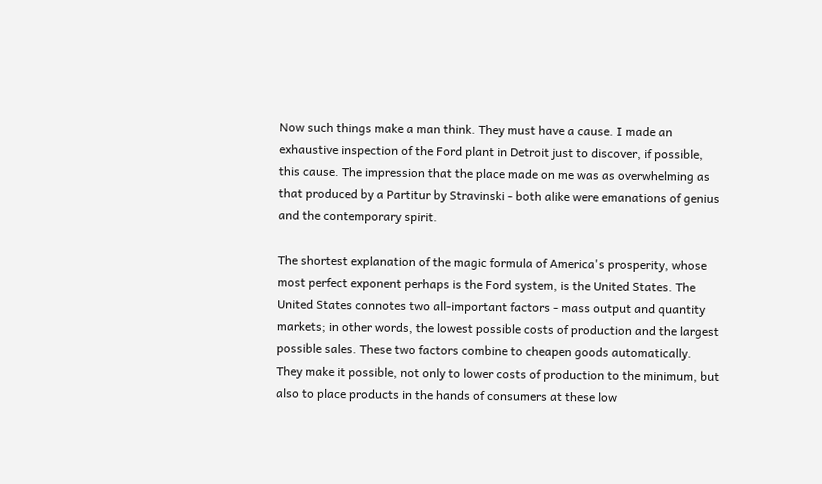Now such things make a man think. They must have a cause. I made an exhaustive inspection of the Ford plant in Detroit just to discover, if possible, this cause. The impression that the place made on me was as overwhelming as that produced by a Partitur by Stravinski - both alike were emanations of genius and the contemporary spirit.

The shortest explanation of the magic formula of America's prosperity, whose most perfect exponent perhaps is the Ford system, is the United States. The United States connotes two all-important factors - mass output and quantity markets; in other words, the lowest possible costs of production and the largest possible sales. These two factors combine to cheapen goods automatically. They make it possible, not only to lower costs of production to the minimum, but also to place products in the hands of consumers at these low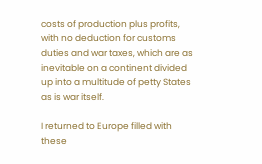costs of production plus profits, with no deduction for customs duties and war taxes, which are as inevitable on a continent divided up into a multitude of petty States as is war itself.

I returned to Europe filled with these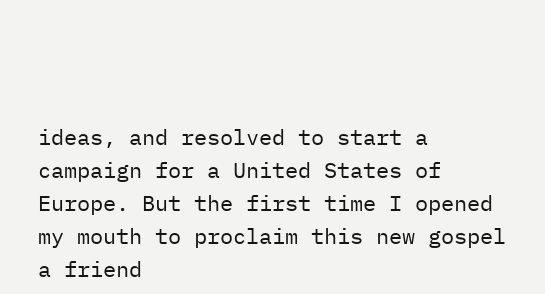ideas, and resolved to start a campaign for a United States of Europe. But the first time I opened my mouth to proclaim this new gospel a friend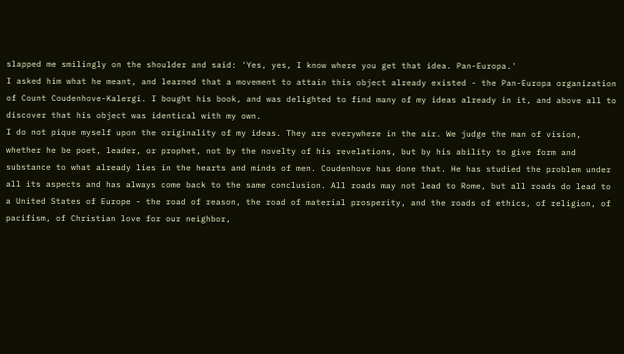slapped me smilingly on the shoulder and said: 'Yes, yes, I know where you get that idea. Pan-Europa.'
I asked him what he meant, and learned that a movement to attain this object already existed - the Pan-Europa organization of Count Coudenhove-Kalergi. I bought his book, and was delighted to find many of my ideas already in it, and above all to discover that his object was identical with my own.
I do not pique myself upon the originality of my ideas. They are everywhere in the air. We judge the man of vision, whether he be poet, leader, or prophet, not by the novelty of his revelations, but by his ability to give form and substance to what already lies in the hearts and minds of men. Coudenhove has done that. He has studied the problem under all its aspects and has always come back to the same conclusion. All roads may not lead to Rome, but all roads do lead to a United States of Europe - the road of reason, the road of material prosperity, and the roads of ethics, of religion, of pacifism, of Christian love for our neighbor,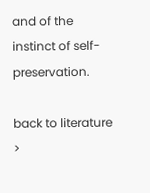and of the instinct of self-preservation.

back to literature >